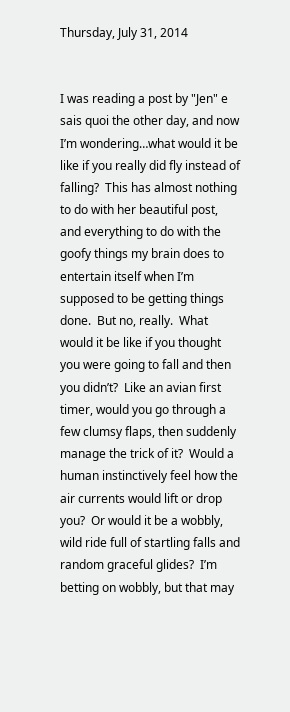Thursday, July 31, 2014


I was reading a post by "Jen" e sais quoi the other day, and now I’m wondering…what would it be like if you really did fly instead of falling?  This has almost nothing to do with her beautiful post, and everything to do with the goofy things my brain does to entertain itself when I’m supposed to be getting things done.  But no, really.  What would it be like if you thought you were going to fall and then you didn’t?  Like an avian first timer, would you go through a few clumsy flaps, then suddenly manage the trick of it?  Would a human instinctively feel how the air currents would lift or drop you?  Or would it be a wobbly, wild ride full of startling falls and random graceful glides?  I’m betting on wobbly, but that may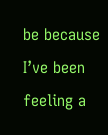be because I’ve been feeling a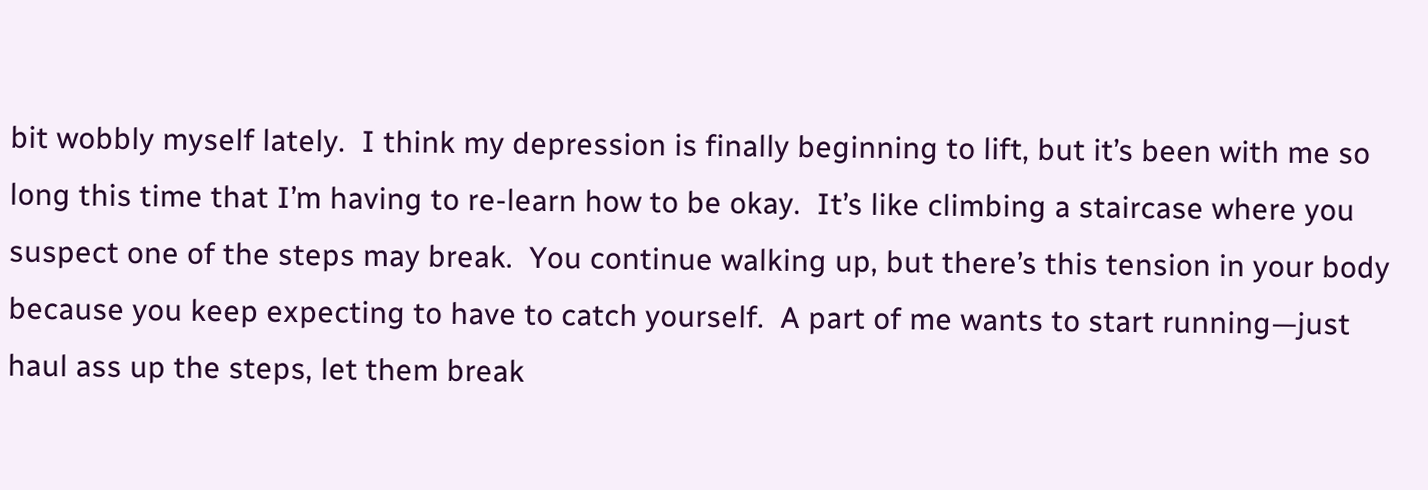bit wobbly myself lately.  I think my depression is finally beginning to lift, but it’s been with me so long this time that I’m having to re-learn how to be okay.  It’s like climbing a staircase where you suspect one of the steps may break.  You continue walking up, but there’s this tension in your body because you keep expecting to have to catch yourself.  A part of me wants to start running—just haul ass up the steps, let them break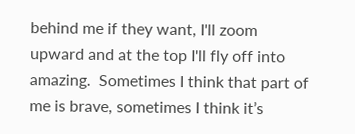behind me if they want, I'll zoom upward and at the top I'll fly off into amazing.  Sometimes I think that part of me is brave, sometimes I think it’s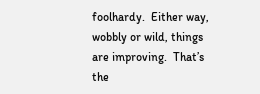foolhardy.  Either way, wobbly or wild, things are improving.  That’s the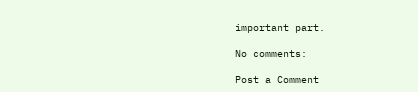important part.

No comments:

Post a Comment